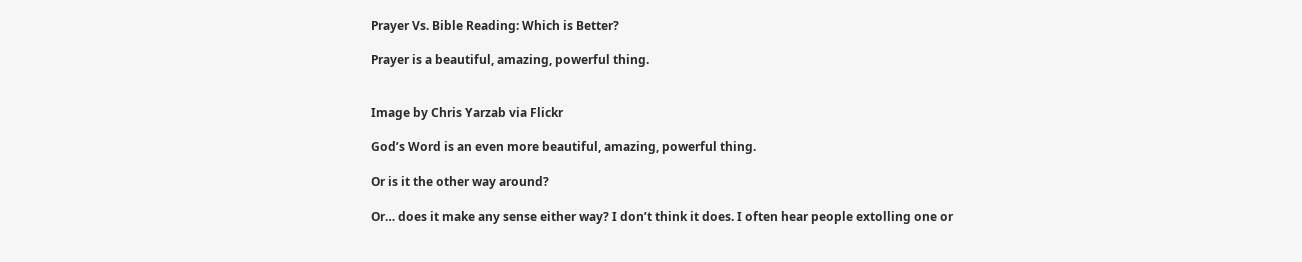Prayer Vs. Bible Reading: Which is Better?

Prayer is a beautiful, amazing, powerful thing.


Image by Chris Yarzab via Flickr

God’s Word is an even more beautiful, amazing, powerful thing.

Or is it the other way around?

Or… does it make any sense either way? I don’t think it does. I often hear people extolling one or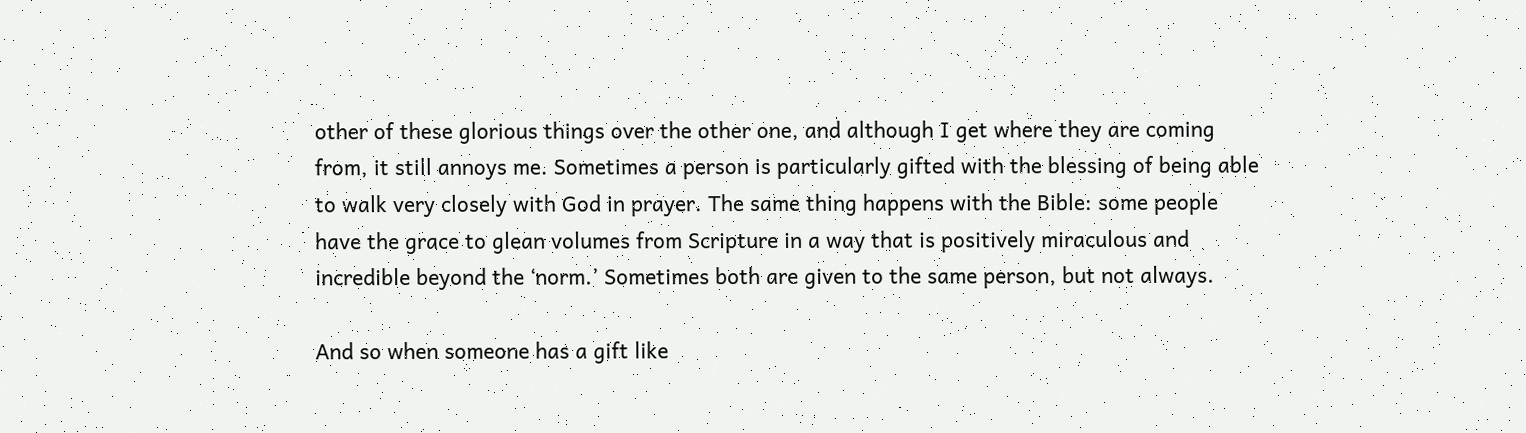other of these glorious things over the other one, and although I get where they are coming from, it still annoys me. Sometimes a person is particularly gifted with the blessing of being able to walk very closely with God in prayer. The same thing happens with the Bible: some people have the grace to glean volumes from Scripture in a way that is positively miraculous and incredible beyond the ‘norm.’ Sometimes both are given to the same person, but not always.

And so when someone has a gift like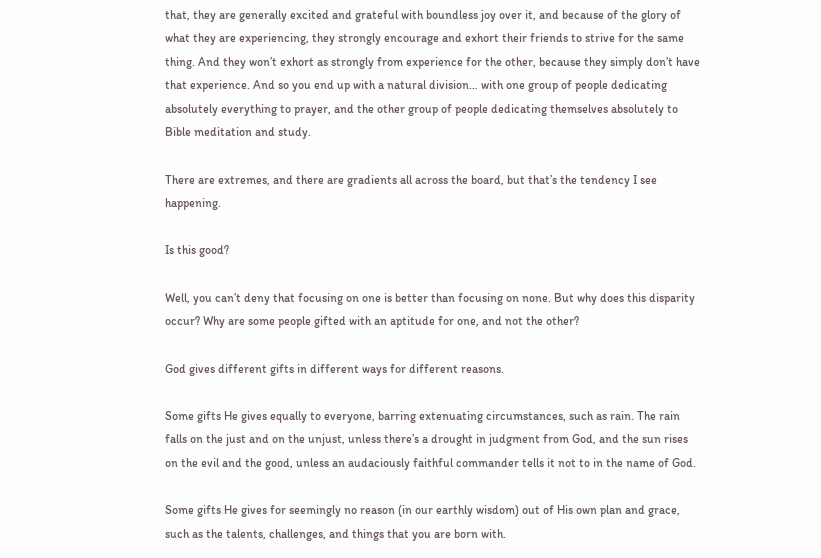that, they are generally excited and grateful with boundless joy over it, and because of the glory of what they are experiencing, they strongly encourage and exhort their friends to strive for the same thing. And they won’t exhort as strongly from experience for the other, because they simply don’t have that experience. And so you end up with a natural division… with one group of people dedicating absolutely everything to prayer, and the other group of people dedicating themselves absolutely to Bible meditation and study.

There are extremes, and there are gradients all across the board, but that’s the tendency I see happening.

Is this good?

Well, you can’t deny that focusing on one is better than focusing on none. But why does this disparity occur? Why are some people gifted with an aptitude for one, and not the other?

God gives different gifts in different ways for different reasons.

Some gifts He gives equally to everyone, barring extenuating circumstances, such as rain. The rain falls on the just and on the unjust, unless there’s a drought in judgment from God, and the sun rises on the evil and the good, unless an audaciously faithful commander tells it not to in the name of God.

Some gifts He gives for seemingly no reason (in our earthly wisdom) out of His own plan and grace, such as the talents, challenges, and things that you are born with.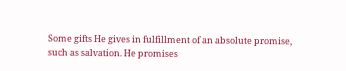Some gifts He gives in fulfillment of an absolute promise, such as salvation. He promises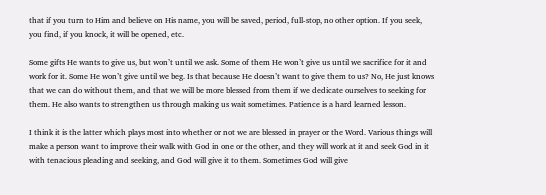that if you turn to Him and believe on His name, you will be saved, period, full-stop, no other option. If you seek, you find, if you knock, it will be opened, etc.

Some gifts He wants to give us, but won’t until we ask. Some of them He won’t give us until we sacrifice for it and work for it. Some He won’t give until we beg. Is that because He doesn’t want to give them to us? No, He just knows that we can do without them, and that we will be more blessed from them if we dedicate ourselves to seeking for them. He also wants to strengthen us through making us wait sometimes. Patience is a hard learned lesson.

I think it is the latter which plays most into whether or not we are blessed in prayer or the Word. Various things will make a person want to improve their walk with God in one or the other, and they will work at it and seek God in it with tenacious pleading and seeking, and God will give it to them. Sometimes God will give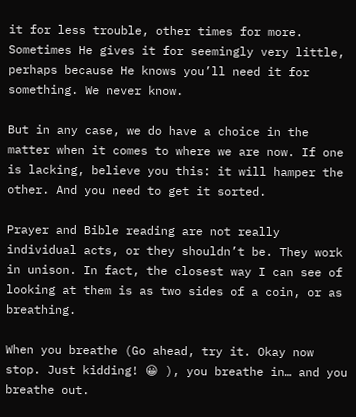it for less trouble, other times for more. Sometimes He gives it for seemingly very little, perhaps because He knows you’ll need it for something. We never know.

But in any case, we do have a choice in the matter when it comes to where we are now. If one is lacking, believe you this: it will hamper the other. And you need to get it sorted.

Prayer and Bible reading are not really individual acts, or they shouldn’t be. They work in unison. In fact, the closest way I can see of looking at them is as two sides of a coin, or as breathing.

When you breathe (Go ahead, try it. Okay now stop. Just kidding! 😀 ), you breathe in… and you breathe out.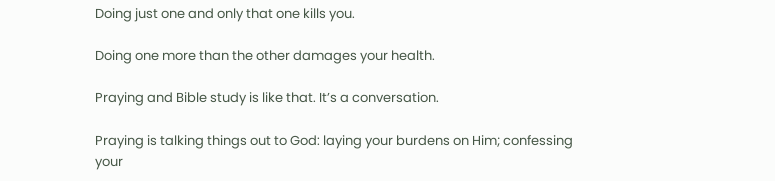Doing just one and only that one kills you.

Doing one more than the other damages your health.

Praying and Bible study is like that. It’s a conversation.

Praying is talking things out to God: laying your burdens on Him; confessing your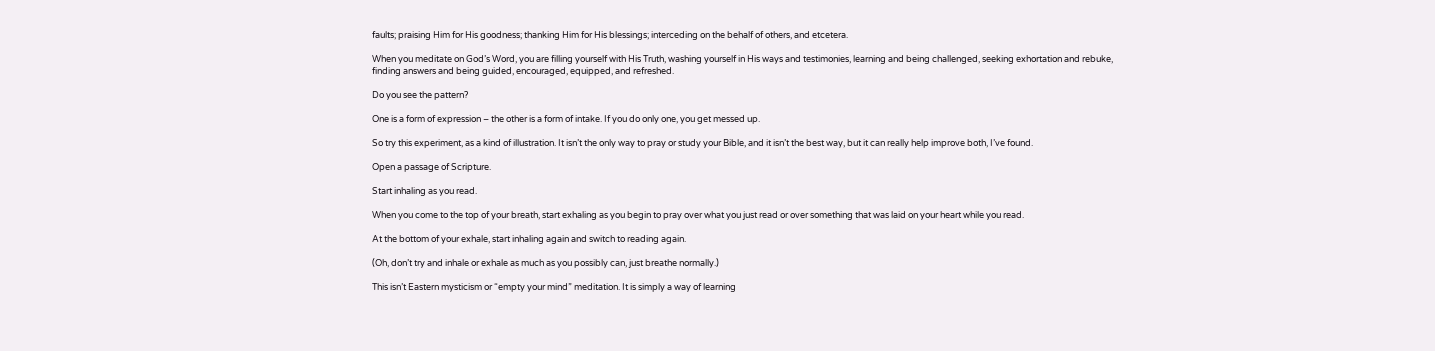faults; praising Him for His goodness; thanking Him for His blessings; interceding on the behalf of others, and etcetera.

When you meditate on God’s Word, you are filling yourself with His Truth, washing yourself in His ways and testimonies, learning and being challenged, seeking exhortation and rebuke, finding answers and being guided, encouraged, equipped, and refreshed.

Do you see the pattern?

One is a form of expression – the other is a form of intake. If you do only one, you get messed up.

So try this experiment, as a kind of illustration. It isn’t the only way to pray or study your Bible, and it isn’t the best way, but it can really help improve both, I’ve found.

Open a passage of Scripture.

Start inhaling as you read.

When you come to the top of your breath, start exhaling as you begin to pray over what you just read or over something that was laid on your heart while you read.

At the bottom of your exhale, start inhaling again and switch to reading again.

(Oh, don’t try and inhale or exhale as much as you possibly can, just breathe normally.)

This isn’t Eastern mysticism or “empty your mind” meditation. It is simply a way of learning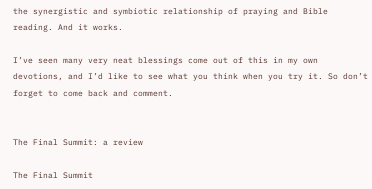the synergistic and symbiotic relationship of praying and Bible reading. And it works.

I’ve seen many very neat blessings come out of this in my own devotions, and I’d like to see what you think when you try it. So don’t forget to come back and comment.


The Final Summit: a review

The Final Summit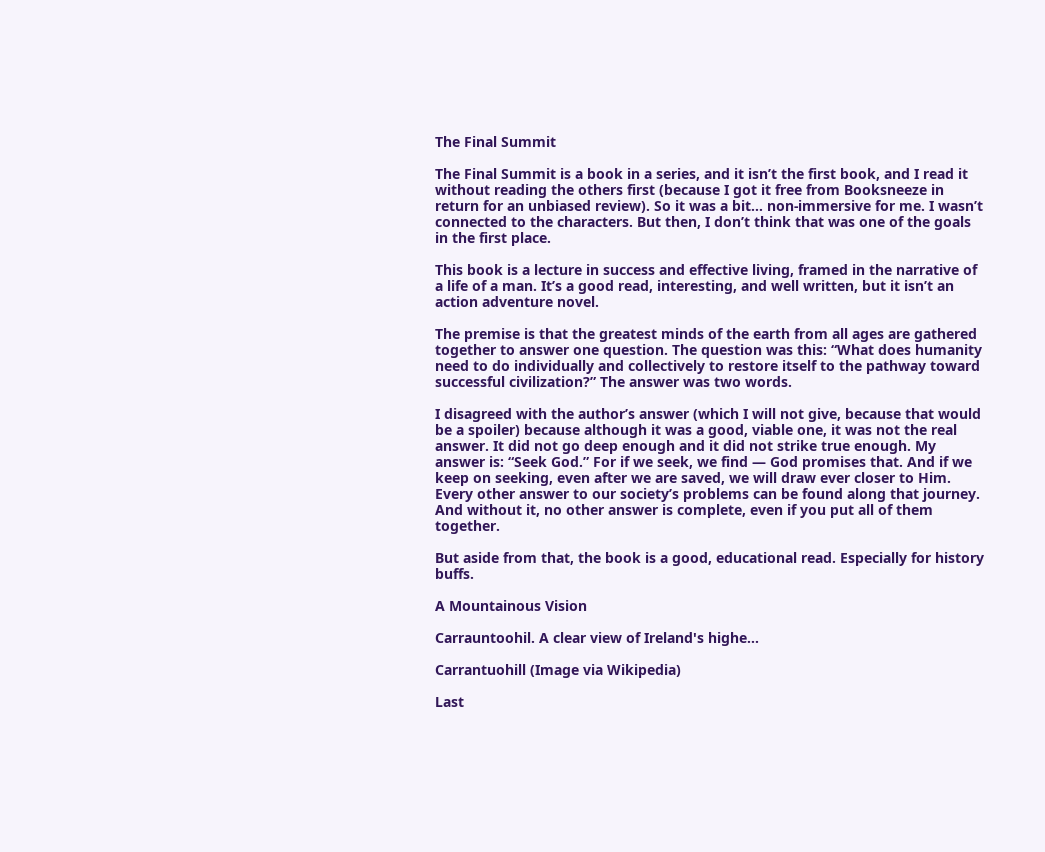The Final Summit

The Final Summit is a book in a series, and it isn’t the first book, and I read it without reading the others first (because I got it free from Booksneeze in return for an unbiased review). So it was a bit… non-immersive for me. I wasn’t connected to the characters. But then, I don’t think that was one of the goals in the first place.

This book is a lecture in success and effective living, framed in the narrative of a life of a man. It’s a good read, interesting, and well written, but it isn’t an action adventure novel.

The premise is that the greatest minds of the earth from all ages are gathered together to answer one question. The question was this: “What does humanity need to do individually and collectively to restore itself to the pathway toward successful civilization?” The answer was two words.

I disagreed with the author’s answer (which I will not give, because that would be a spoiler) because although it was a good, viable one, it was not the real answer. It did not go deep enough and it did not strike true enough. My answer is: “Seek God.” For if we seek, we find — God promises that. And if we keep on seeking, even after we are saved, we will draw ever closer to Him. Every other answer to our society’s problems can be found along that journey. And without it, no other answer is complete, even if you put all of them together.

But aside from that, the book is a good, educational read. Especially for history buffs.

A Mountainous Vision

Carrauntoohil. A clear view of Ireland's highe...

Carrantuohill (Image via Wikipedia)

Last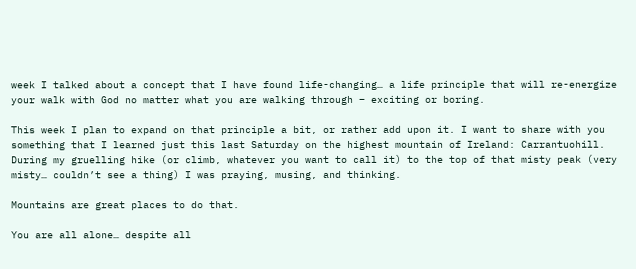week I talked about a concept that I have found life-changing… a life principle that will re-energize your walk with God no matter what you are walking through – exciting or boring.

This week I plan to expand on that principle a bit, or rather add upon it. I want to share with you something that I learned just this last Saturday on the highest mountain of Ireland: Carrantuohill. During my gruelling hike (or climb, whatever you want to call it) to the top of that misty peak (very misty… couldn’t see a thing) I was praying, musing, and thinking.

Mountains are great places to do that.

You are all alone… despite all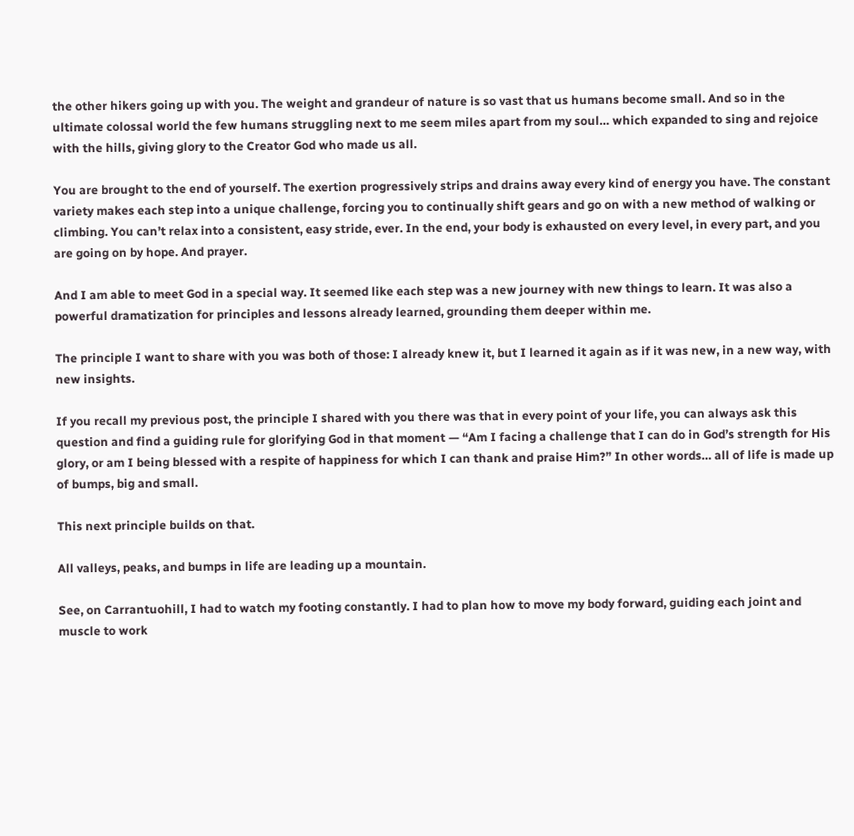the other hikers going up with you. The weight and grandeur of nature is so vast that us humans become small. And so in the ultimate colossal world the few humans struggling next to me seem miles apart from my soul… which expanded to sing and rejoice with the hills, giving glory to the Creator God who made us all.

You are brought to the end of yourself. The exertion progressively strips and drains away every kind of energy you have. The constant variety makes each step into a unique challenge, forcing you to continually shift gears and go on with a new method of walking or climbing. You can’t relax into a consistent, easy stride, ever. In the end, your body is exhausted on every level, in every part, and you are going on by hope. And prayer.

And I am able to meet God in a special way. It seemed like each step was a new journey with new things to learn. It was also a powerful dramatization for principles and lessons already learned, grounding them deeper within me.

The principle I want to share with you was both of those: I already knew it, but I learned it again as if it was new, in a new way, with new insights.

If you recall my previous post, the principle I shared with you there was that in every point of your life, you can always ask this question and find a guiding rule for glorifying God in that moment — “Am I facing a challenge that I can do in God’s strength for His glory, or am I being blessed with a respite of happiness for which I can thank and praise Him?” In other words… all of life is made up of bumps, big and small.

This next principle builds on that.

All valleys, peaks, and bumps in life are leading up a mountain.

See, on Carrantuohill, I had to watch my footing constantly. I had to plan how to move my body forward, guiding each joint and muscle to work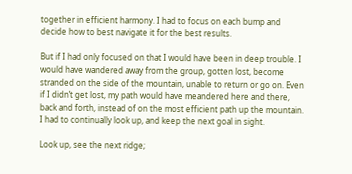together in efficient harmony. I had to focus on each bump and decide how to best navigate it for the best results.

But if I had only focused on that I would have been in deep trouble. I would have wandered away from the group, gotten lost, become stranded on the side of the mountain, unable to return or go on. Even if I didn’t get lost, my path would have meandered here and there, back and forth, instead of on the most efficient path up the mountain. I had to continually look up, and keep the next goal in sight.

Look up, see the next ridge;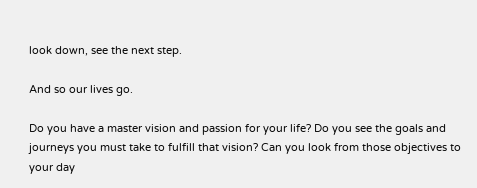look down, see the next step.

And so our lives go.

Do you have a master vision and passion for your life? Do you see the goals and journeys you must take to fulfill that vision? Can you look from those objectives to your day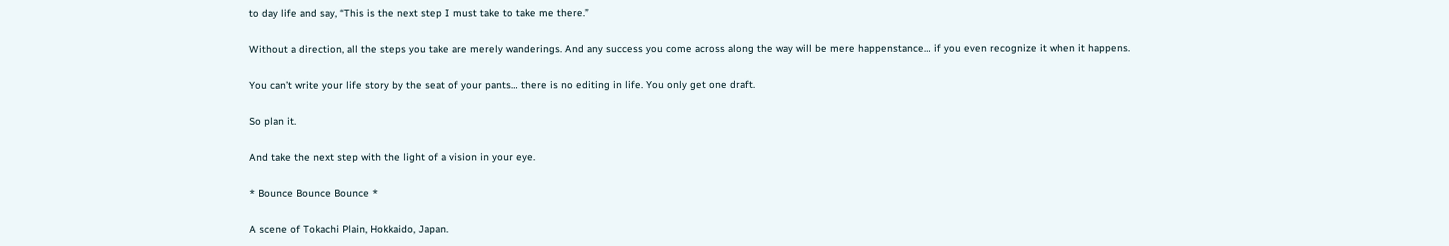to day life and say, “This is the next step I must take to take me there.”

Without a direction, all the steps you take are merely wanderings. And any success you come across along the way will be mere happenstance… if you even recognize it when it happens.

You can’t write your life story by the seat of your pants… there is no editing in life. You only get one draft.

So plan it.

And take the next step with the light of a vision in your eye.

* Bounce Bounce Bounce *

A scene of Tokachi Plain, Hokkaido, Japan.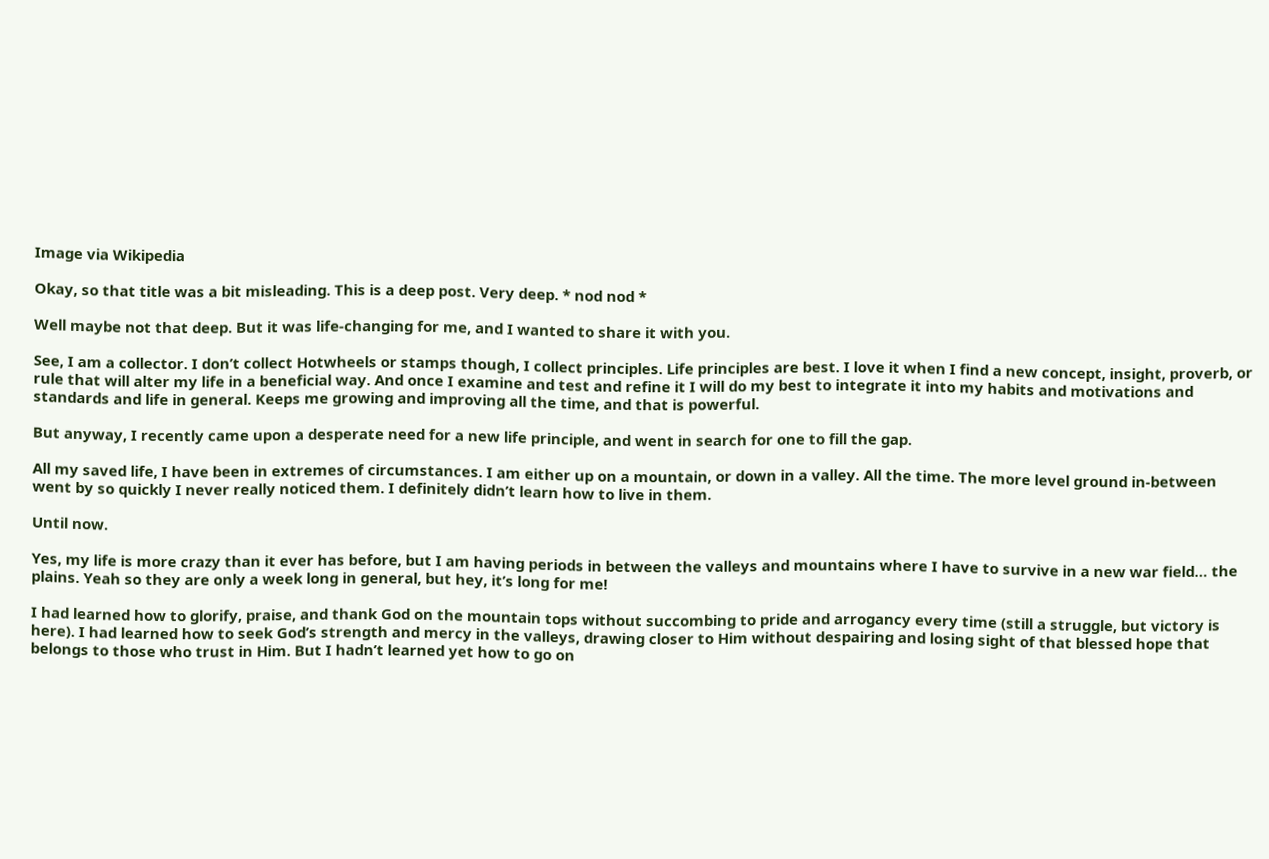Image via Wikipedia

Okay, so that title was a bit misleading. This is a deep post. Very deep. * nod nod *

Well maybe not that deep. But it was life-changing for me, and I wanted to share it with you.

See, I am a collector. I don’t collect Hotwheels or stamps though, I collect principles. Life principles are best. I love it when I find a new concept, insight, proverb, or rule that will alter my life in a beneficial way. And once I examine and test and refine it I will do my best to integrate it into my habits and motivations and standards and life in general. Keeps me growing and improving all the time, and that is powerful.

But anyway, I recently came upon a desperate need for a new life principle, and went in search for one to fill the gap.

All my saved life, I have been in extremes of circumstances. I am either up on a mountain, or down in a valley. All the time. The more level ground in-between went by so quickly I never really noticed them. I definitely didn’t learn how to live in them.

Until now.

Yes, my life is more crazy than it ever has before, but I am having periods in between the valleys and mountains where I have to survive in a new war field… the plains. Yeah so they are only a week long in general, but hey, it’s long for me!

I had learned how to glorify, praise, and thank God on the mountain tops without succombing to pride and arrogancy every time (still a struggle, but victory is here). I had learned how to seek God’s strength and mercy in the valleys, drawing closer to Him without despairing and losing sight of that blessed hope that belongs to those who trust in Him. But I hadn’t learned yet how to go on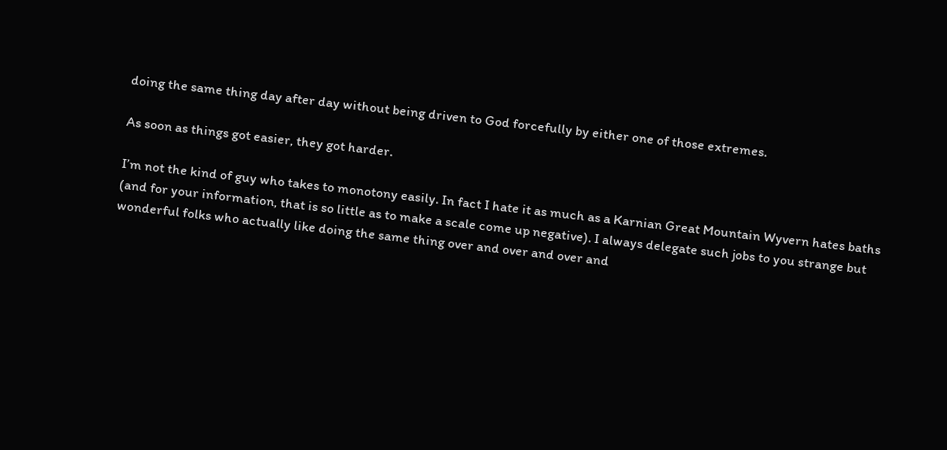doing the same thing day after day without being driven to God forcefully by either one of those extremes.

As soon as things got easier, they got harder.

I’m not the kind of guy who takes to monotony easily. In fact I hate it as much as a Karnian Great Mountain Wyvern hates baths (and for your information, that is so little as to make a scale come up negative). I always delegate such jobs to you strange but wonderful folks who actually like doing the same thing over and over and over and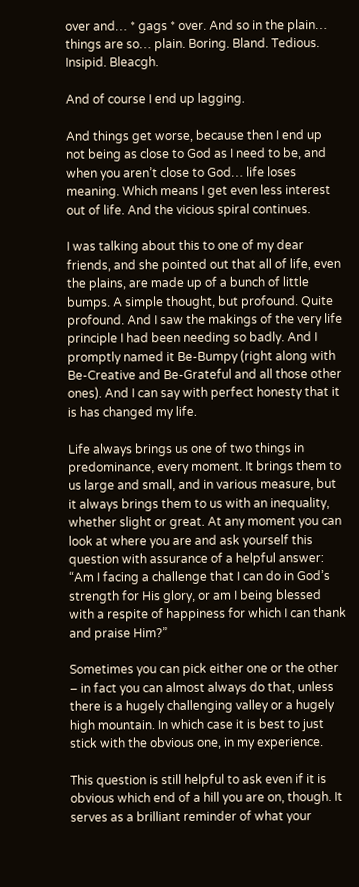over and… * gags * over. And so in the plain… things are so… plain. Boring. Bland. Tedious. Insipid. Bleacgh.

And of course I end up lagging.

And things get worse, because then I end up not being as close to God as I need to be, and when you aren’t close to God… life loses meaning. Which means I get even less interest out of life. And the vicious spiral continues.

I was talking about this to one of my dear friends, and she pointed out that all of life, even the plains, are made up of a bunch of little bumps. A simple thought, but profound. Quite profound. And I saw the makings of the very life principle I had been needing so badly. And I promptly named it Be-Bumpy (right along with Be-Creative and Be-Grateful and all those other ones). And I can say with perfect honesty that it is has changed my life.

Life always brings us one of two things in predominance, every moment. It brings them to us large and small, and in various measure, but it always brings them to us with an inequality, whether slight or great. At any moment you can look at where you are and ask yourself this question with assurance of a helpful answer: “Am I facing a challenge that I can do in God’s strength for His glory, or am I being blessed with a respite of happiness for which I can thank and praise Him?”

Sometimes you can pick either one or the other – in fact you can almost always do that, unless there is a hugely challenging valley or a hugely high mountain. In which case it is best to just stick with the obvious one, in my experience.

This question is still helpful to ask even if it is obvious which end of a hill you are on, though. It serves as a brilliant reminder of what your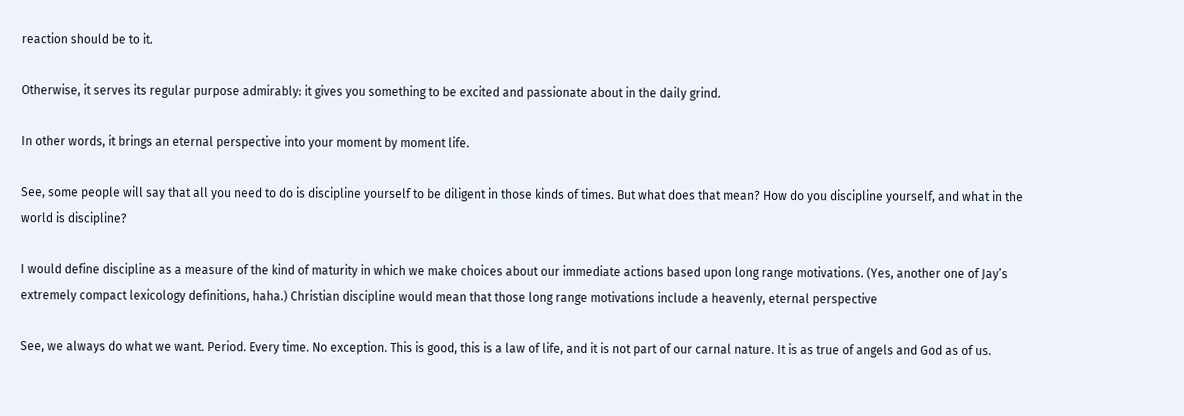reaction should be to it.

Otherwise, it serves its regular purpose admirably: it gives you something to be excited and passionate about in the daily grind.

In other words, it brings an eternal perspective into your moment by moment life.

See, some people will say that all you need to do is discipline yourself to be diligent in those kinds of times. But what does that mean? How do you discipline yourself, and what in the world is discipline?

I would define discipline as a measure of the kind of maturity in which we make choices about our immediate actions based upon long range motivations. (Yes, another one of Jay’s extremely compact lexicology definitions, haha.) Christian discipline would mean that those long range motivations include a heavenly, eternal perspective

See, we always do what we want. Period. Every time. No exception. This is good, this is a law of life, and it is not part of our carnal nature. It is as true of angels and God as of us.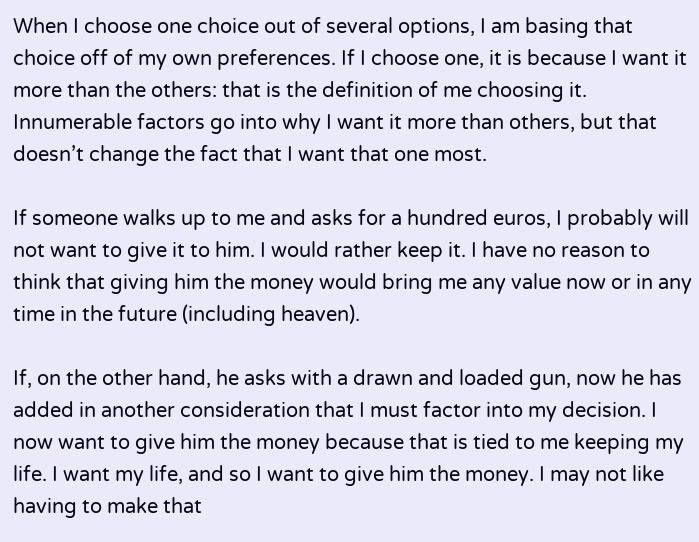When I choose one choice out of several options, I am basing that choice off of my own preferences. If I choose one, it is because I want it more than the others: that is the definition of me choosing it. Innumerable factors go into why I want it more than others, but that doesn’t change the fact that I want that one most.

If someone walks up to me and asks for a hundred euros, I probably will not want to give it to him. I would rather keep it. I have no reason to think that giving him the money would bring me any value now or in any time in the future (including heaven).

If, on the other hand, he asks with a drawn and loaded gun, now he has added in another consideration that I must factor into my decision. I now want to give him the money because that is tied to me keeping my life. I want my life, and so I want to give him the money. I may not like having to make that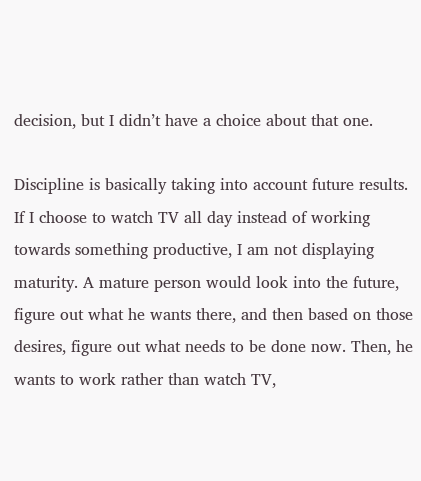decision, but I didn’t have a choice about that one.

Discipline is basically taking into account future results. If I choose to watch TV all day instead of working towards something productive, I am not displaying maturity. A mature person would look into the future, figure out what he wants there, and then based on those desires, figure out what needs to be done now. Then, he wants to work rather than watch TV,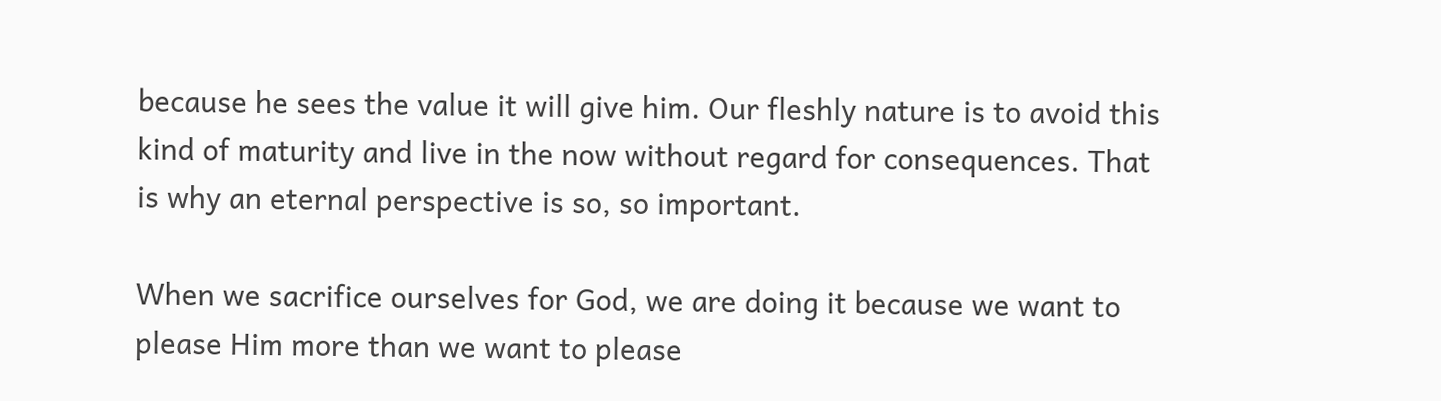because he sees the value it will give him. Our fleshly nature is to avoid this kind of maturity and live in the now without regard for consequences. That is why an eternal perspective is so, so important.

When we sacrifice ourselves for God, we are doing it because we want to please Him more than we want to please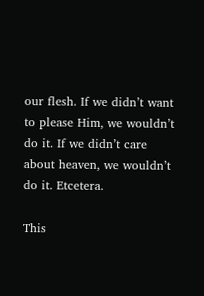our flesh. If we didn’t want to please Him, we wouldn’t do it. If we didn’t care about heaven, we wouldn’t do it. Etcetera.

This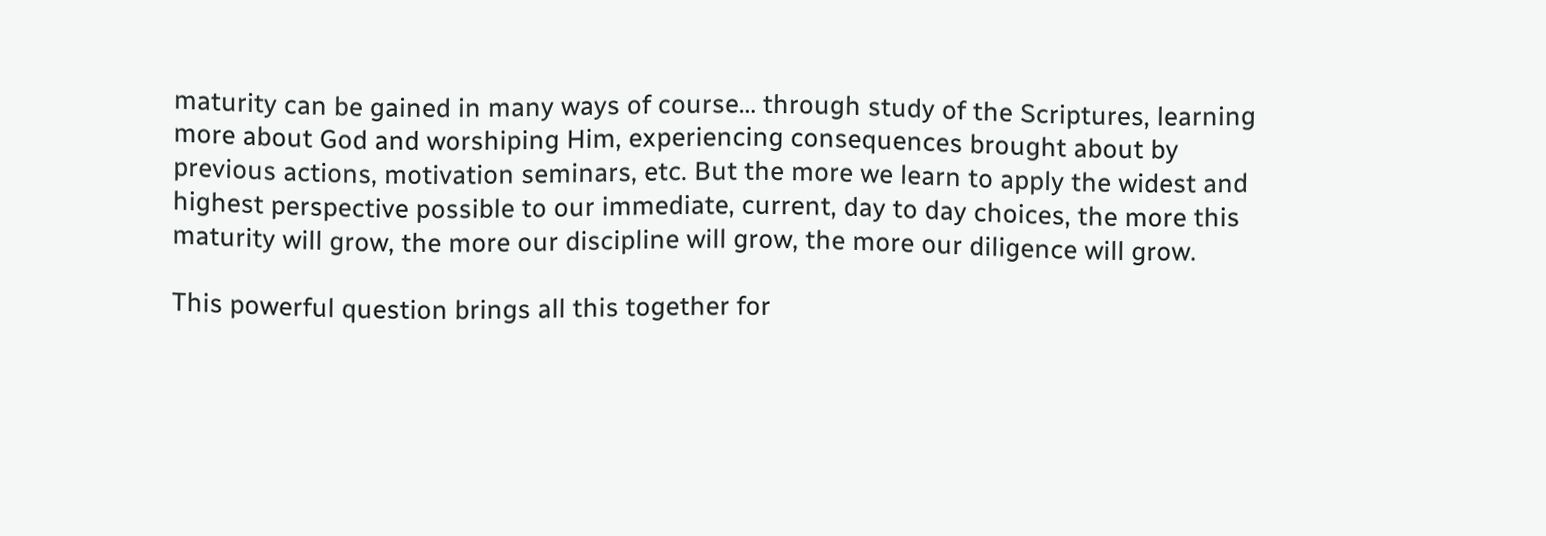maturity can be gained in many ways of course… through study of the Scriptures, learning more about God and worshiping Him, experiencing consequences brought about by previous actions, motivation seminars, etc. But the more we learn to apply the widest and highest perspective possible to our immediate, current, day to day choices, the more this maturity will grow, the more our discipline will grow, the more our diligence will grow.

This powerful question brings all this together for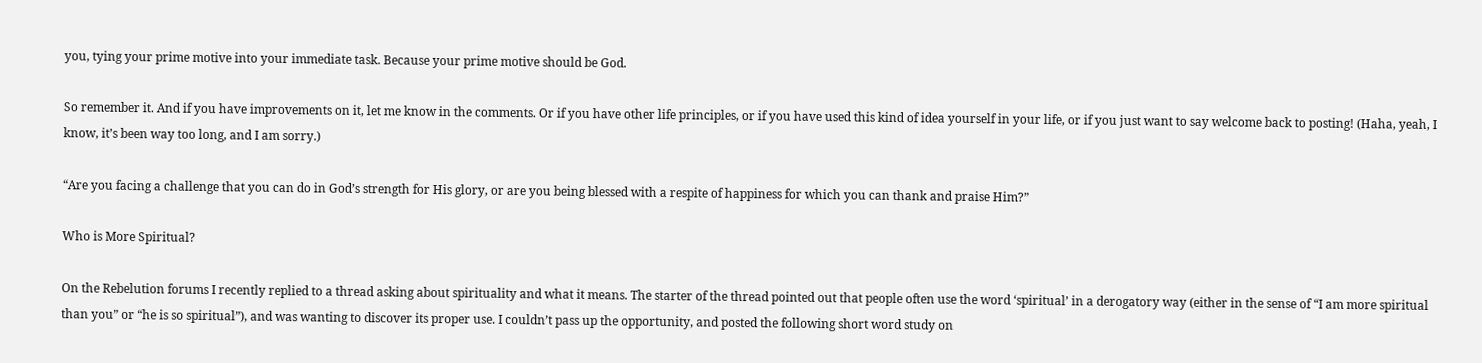you, tying your prime motive into your immediate task. Because your prime motive should be God.

So remember it. And if you have improvements on it, let me know in the comments. Or if you have other life principles, or if you have used this kind of idea yourself in your life, or if you just want to say welcome back to posting! (Haha, yeah, I know, it’s been way too long, and I am sorry.)

“Are you facing a challenge that you can do in God’s strength for His glory, or are you being blessed with a respite of happiness for which you can thank and praise Him?”

Who is More Spiritual?

On the Rebelution forums I recently replied to a thread asking about spirituality and what it means. The starter of the thread pointed out that people often use the word ‘spiritual’ in a derogatory way (either in the sense of “I am more spiritual than you” or “he is so spiritual”), and was wanting to discover its proper use. I couldn’t pass up the opportunity, and posted the following short word study on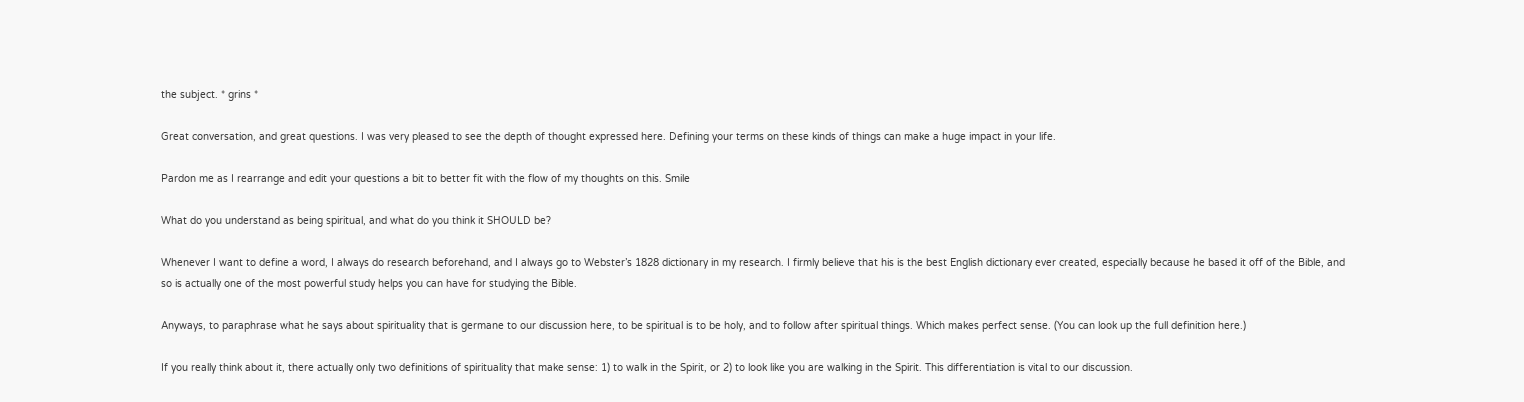the subject. * grins *

Great conversation, and great questions. I was very pleased to see the depth of thought expressed here. Defining your terms on these kinds of things can make a huge impact in your life.

Pardon me as I rearrange and edit your questions a bit to better fit with the flow of my thoughts on this. Smile

What do you understand as being spiritual, and what do you think it SHOULD be?

Whenever I want to define a word, I always do research beforehand, and I always go to Webster’s 1828 dictionary in my research. I firmly believe that his is the best English dictionary ever created, especially because he based it off of the Bible, and so is actually one of the most powerful study helps you can have for studying the Bible.

Anyways, to paraphrase what he says about spirituality that is germane to our discussion here, to be spiritual is to be holy, and to follow after spiritual things. Which makes perfect sense. (You can look up the full definition here.)

If you really think about it, there actually only two definitions of spirituality that make sense: 1) to walk in the Spirit, or 2) to look like you are walking in the Spirit. This differentiation is vital to our discussion.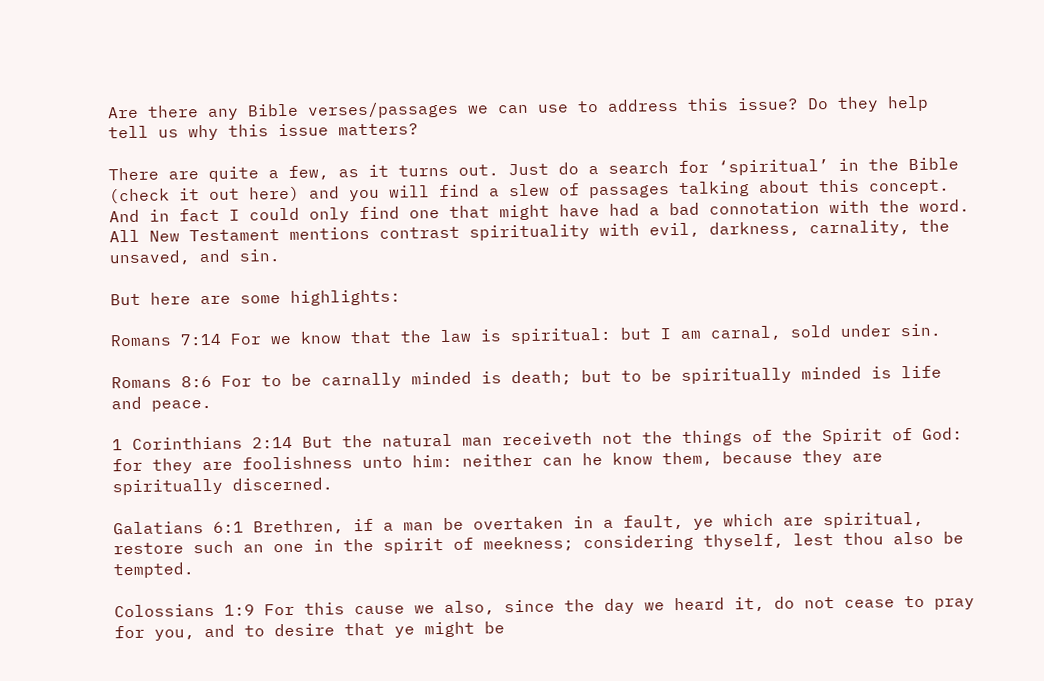Are there any Bible verses/passages we can use to address this issue? Do they help tell us why this issue matters?

There are quite a few, as it turns out. Just do a search for ‘spiritual’ in the Bible (check it out here) and you will find a slew of passages talking about this concept. And in fact I could only find one that might have had a bad connotation with the word. All New Testament mentions contrast spirituality with evil, darkness, carnality, the unsaved, and sin.

But here are some highlights:

Romans 7:14 For we know that the law is spiritual: but I am carnal, sold under sin.

Romans 8:6 For to be carnally minded is death; but to be spiritually minded is life and peace.

1 Corinthians 2:14 But the natural man receiveth not the things of the Spirit of God: for they are foolishness unto him: neither can he know them, because they are spiritually discerned.

Galatians 6:1 Brethren, if a man be overtaken in a fault, ye which are spiritual, restore such an one in the spirit of meekness; considering thyself, lest thou also be tempted.

Colossians 1:9 For this cause we also, since the day we heard it, do not cease to pray for you, and to desire that ye might be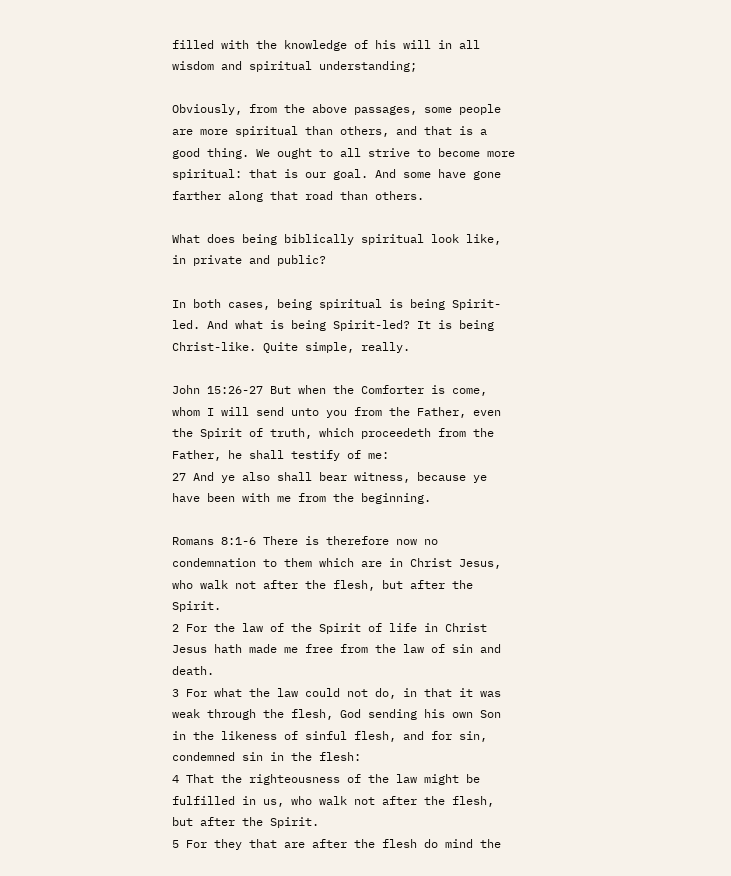filled with the knowledge of his will in all wisdom and spiritual understanding;

Obviously, from the above passages, some people are more spiritual than others, and that is a good thing. We ought to all strive to become more spiritual: that is our goal. And some have gone farther along that road than others.

What does being biblically spiritual look like, in private and public?

In both cases, being spiritual is being Spirit-led. And what is being Spirit-led? It is being Christ-like. Quite simple, really.

John 15:26-27 But when the Comforter is come, whom I will send unto you from the Father, even the Spirit of truth, which proceedeth from the Father, he shall testify of me:
27 And ye also shall bear witness, because ye have been with me from the beginning.

Romans 8:1-6 There is therefore now no condemnation to them which are in Christ Jesus, who walk not after the flesh, but after the Spirit.
2 For the law of the Spirit of life in Christ Jesus hath made me free from the law of sin and death.
3 For what the law could not do, in that it was weak through the flesh, God sending his own Son in the likeness of sinful flesh, and for sin, condemned sin in the flesh:
4 That the righteousness of the law might be fulfilled in us, who walk not after the flesh, but after the Spirit.
5 For they that are after the flesh do mind the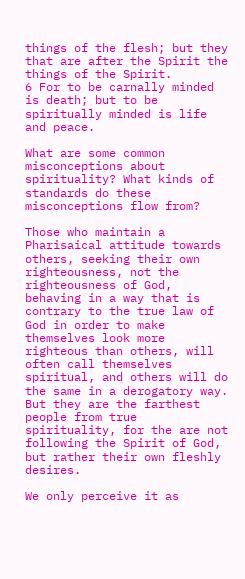things of the flesh; but they that are after the Spirit the things of the Spirit.
6 For to be carnally minded is death; but to be spiritually minded is life and peace.

What are some common misconceptions about spirituality? What kinds of standards do these misconceptions flow from?

Those who maintain a Pharisaical attitude towards others, seeking their own righteousness, not the righteousness of God, behaving in a way that is contrary to the true law of God in order to make themselves look more righteous than others, will often call themselves spiritual, and others will do the same in a derogatory way. But they are the farthest people from true spirituality, for the are not following the Spirit of God, but rather their own fleshly desires.

We only perceive it as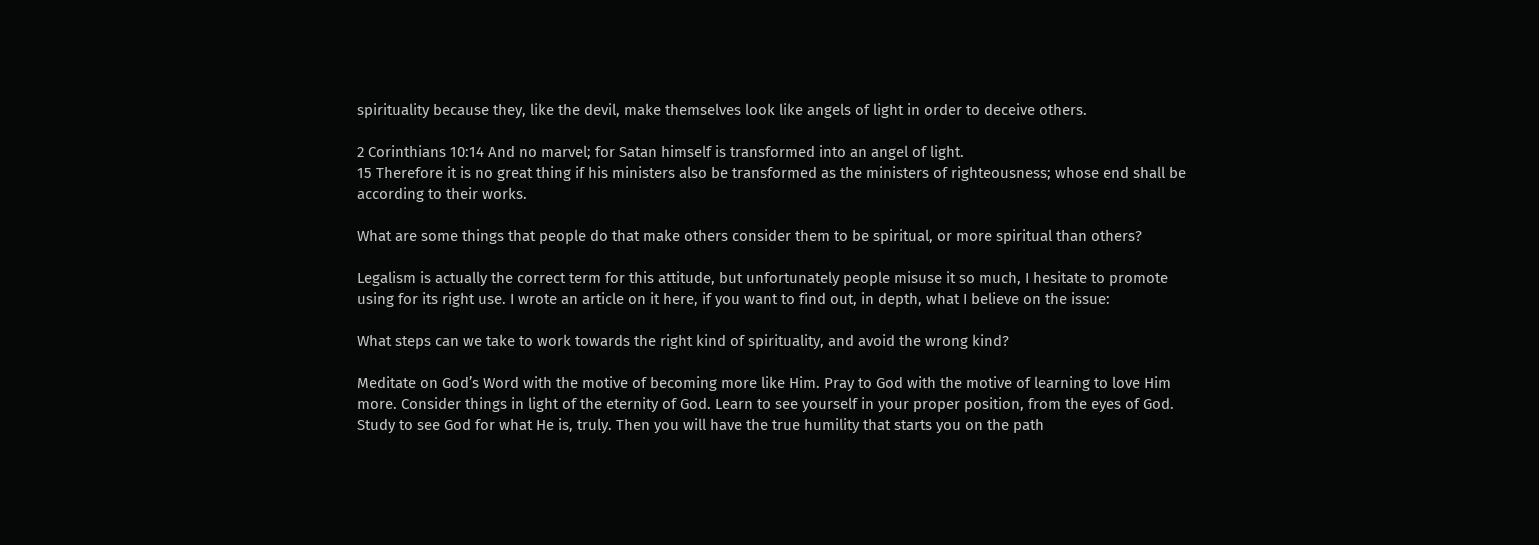spirituality because they, like the devil, make themselves look like angels of light in order to deceive others.

2 Corinthians 10:14 And no marvel; for Satan himself is transformed into an angel of light.
15 Therefore it is no great thing if his ministers also be transformed as the ministers of righteousness; whose end shall be according to their works.

What are some things that people do that make others consider them to be spiritual, or more spiritual than others?

Legalism is actually the correct term for this attitude, but unfortunately people misuse it so much, I hesitate to promote using for its right use. I wrote an article on it here, if you want to find out, in depth, what I believe on the issue:

What steps can we take to work towards the right kind of spirituality, and avoid the wrong kind?

Meditate on God’s Word with the motive of becoming more like Him. Pray to God with the motive of learning to love Him more. Consider things in light of the eternity of God. Learn to see yourself in your proper position, from the eyes of God. Study to see God for what He is, truly. Then you will have the true humility that starts you on the path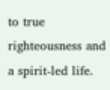to true righteousness and a spirit-led life.